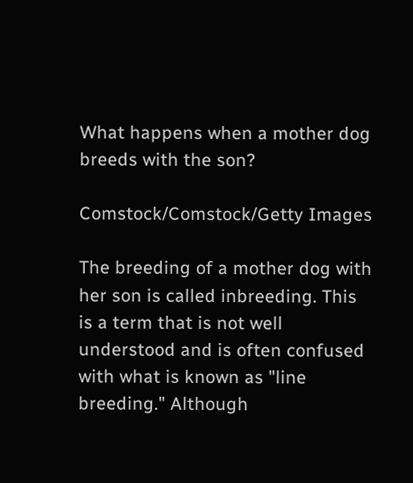What happens when a mother dog breeds with the son?

Comstock/Comstock/Getty Images

The breeding of a mother dog with her son is called inbreeding. This is a term that is not well understood and is often confused with what is known as "line breeding." Although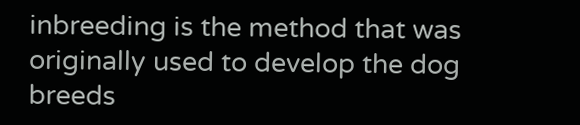inbreeding is the method that was originally used to develop the dog breeds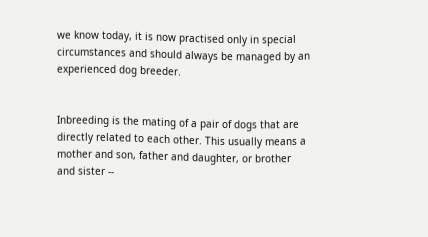we know today, it is now practised only in special circumstances and should always be managed by an experienced dog breeder.


Inbreeding is the mating of a pair of dogs that are directly related to each other. This usually means a mother and son, father and daughter, or brother and sister --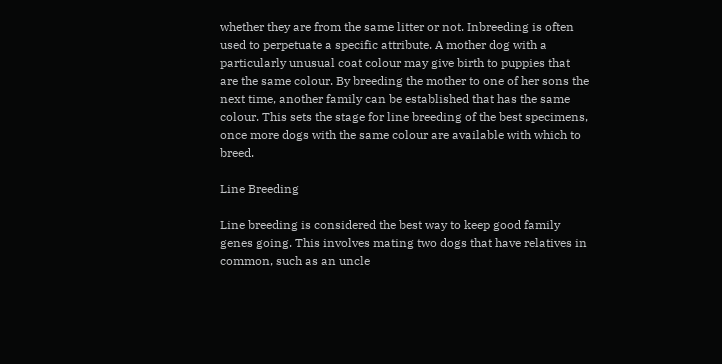whether they are from the same litter or not. Inbreeding is often used to perpetuate a specific attribute. A mother dog with a particularly unusual coat colour may give birth to puppies that are the same colour. By breeding the mother to one of her sons the next time, another family can be established that has the same colour. This sets the stage for line breeding of the best specimens, once more dogs with the same colour are available with which to breed.

Line Breeding

Line breeding is considered the best way to keep good family genes going. This involves mating two dogs that have relatives in common, such as an uncle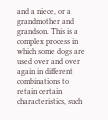and a niece, or a grandmother and grandson. This is a complex process in which some dogs are used over and over again in different combinations to retain certain characteristics, such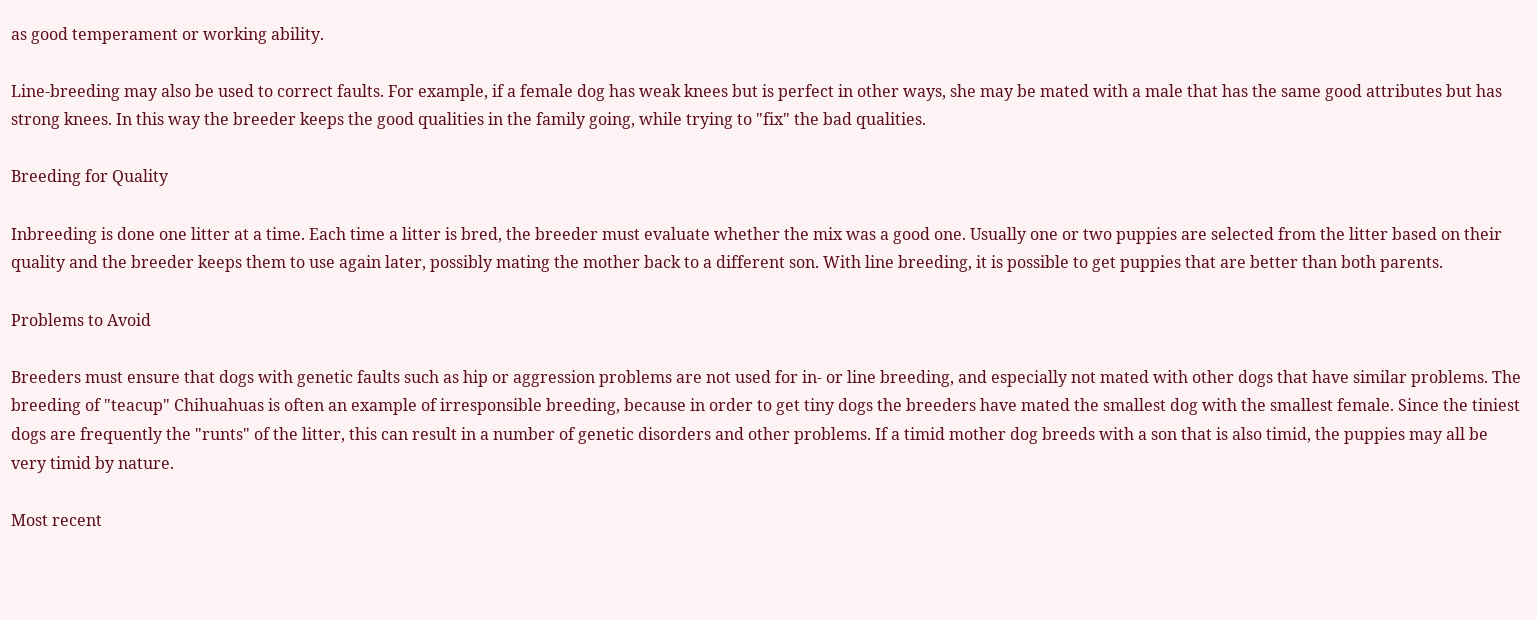as good temperament or working ability.

Line-breeding may also be used to correct faults. For example, if a female dog has weak knees but is perfect in other ways, she may be mated with a male that has the same good attributes but has strong knees. In this way the breeder keeps the good qualities in the family going, while trying to "fix" the bad qualities.

Breeding for Quality

Inbreeding is done one litter at a time. Each time a litter is bred, the breeder must evaluate whether the mix was a good one. Usually one or two puppies are selected from the litter based on their quality and the breeder keeps them to use again later, possibly mating the mother back to a different son. With line breeding, it is possible to get puppies that are better than both parents.

Problems to Avoid

Breeders must ensure that dogs with genetic faults such as hip or aggression problems are not used for in- or line breeding, and especially not mated with other dogs that have similar problems. The breeding of "teacup" Chihuahuas is often an example of irresponsible breeding, because in order to get tiny dogs the breeders have mated the smallest dog with the smallest female. Since the tiniest dogs are frequently the "runts" of the litter, this can result in a number of genetic disorders and other problems. If a timid mother dog breeds with a son that is also timid, the puppies may all be very timid by nature.

Most recent